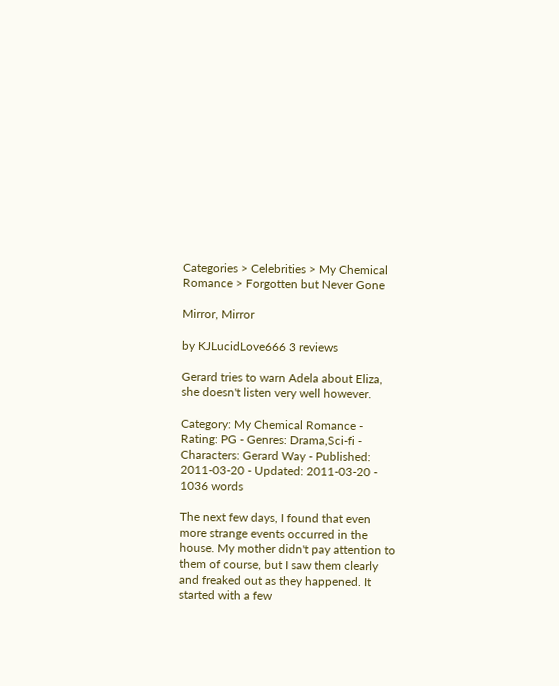Categories > Celebrities > My Chemical Romance > Forgotten but Never Gone

Mirror, Mirror

by KJLucidLove666 3 reviews

Gerard tries to warn Adela about Eliza, she doesn't listen very well however.

Category: My Chemical Romance - Rating: PG - Genres: Drama,Sci-fi - Characters: Gerard Way - Published: 2011-03-20 - Updated: 2011-03-20 - 1036 words

The next few days, I found that even more strange events occurred in the house. My mother didn't pay attention to them of course, but I saw them clearly and freaked out as they happened. It started with a few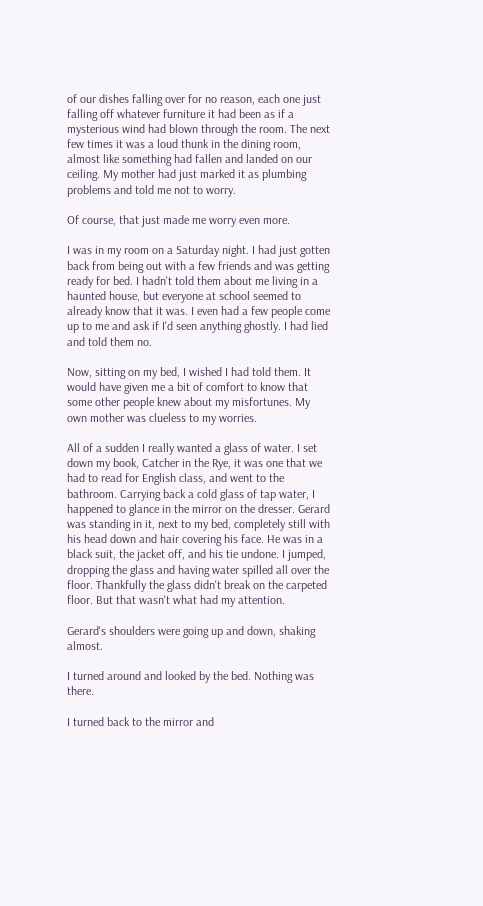of our dishes falling over for no reason, each one just falling off whatever furniture it had been as if a mysterious wind had blown through the room. The next few times it was a loud thunk in the dining room, almost like something had fallen and landed on our ceiling. My mother had just marked it as plumbing problems and told me not to worry.

Of course, that just made me worry even more.

I was in my room on a Saturday night. I had just gotten back from being out with a few friends and was getting ready for bed. I hadn't told them about me living in a haunted house, but everyone at school seemed to already know that it was. I even had a few people come up to me and ask if I'd seen anything ghostly. I had lied and told them no.

Now, sitting on my bed, I wished I had told them. It would have given me a bit of comfort to know that some other people knew about my misfortunes. My own mother was clueless to my worries.

All of a sudden I really wanted a glass of water. I set down my book, Catcher in the Rye, it was one that we had to read for English class, and went to the bathroom. Carrying back a cold glass of tap water, I happened to glance in the mirror on the dresser. Gerard was standing in it, next to my bed, completely still with his head down and hair covering his face. He was in a black suit, the jacket off, and his tie undone. I jumped, dropping the glass and having water spilled all over the floor. Thankfully the glass didn't break on the carpeted floor. But that wasn't what had my attention.

Gerard's shoulders were going up and down, shaking almost.

I turned around and looked by the bed. Nothing was there.

I turned back to the mirror and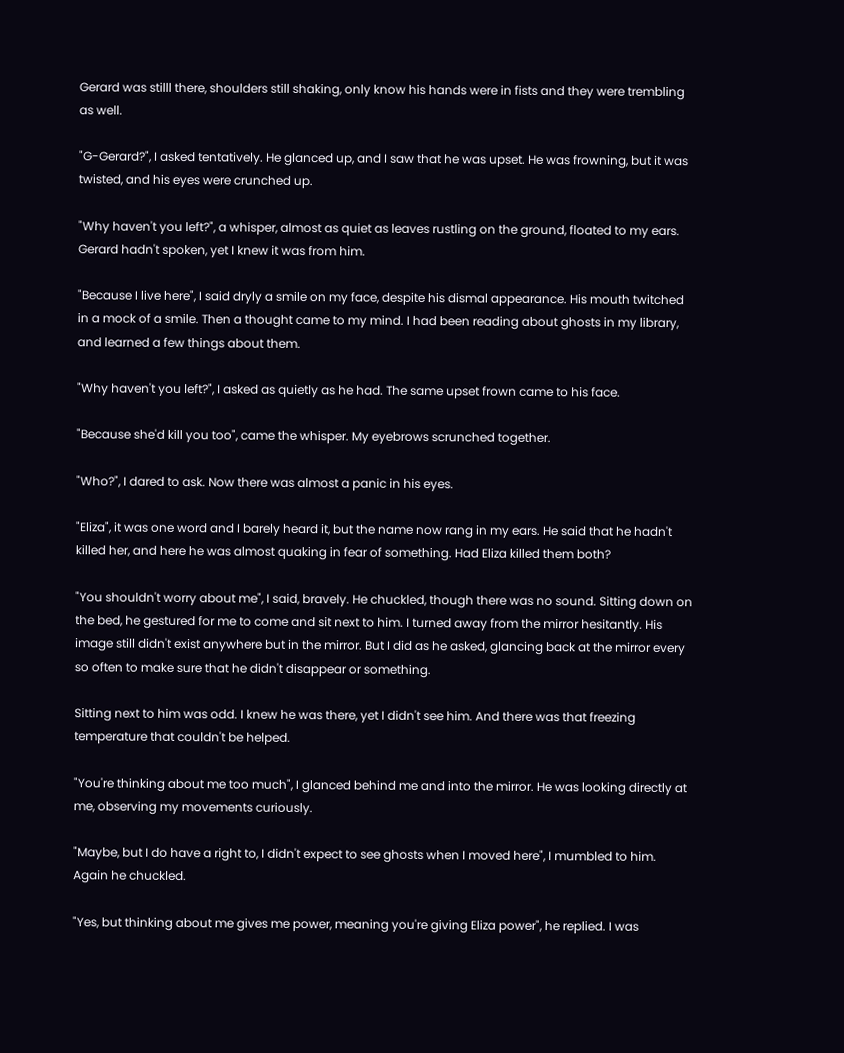Gerard was stilll there, shoulders still shaking, only know his hands were in fists and they were trembling as well.

"G-Gerard?", I asked tentatively. He glanced up, and I saw that he was upset. He was frowning, but it was twisted, and his eyes were crunched up.

"Why haven't you left?", a whisper, almost as quiet as leaves rustling on the ground, floated to my ears. Gerard hadn't spoken, yet I knew it was from him.

"Because I live here", I said dryly a smile on my face, despite his dismal appearance. His mouth twitched in a mock of a smile. Then a thought came to my mind. I had been reading about ghosts in my library, and learned a few things about them.

"Why haven't you left?", I asked as quietly as he had. The same upset frown came to his face.

"Because she'd kill you too", came the whisper. My eyebrows scrunched together.

"Who?", I dared to ask. Now there was almost a panic in his eyes.

"Eliza", it was one word and I barely heard it, but the name now rang in my ears. He said that he hadn't killed her, and here he was almost quaking in fear of something. Had Eliza killed them both?

"You shouldn't worry about me", I said, bravely. He chuckled, though there was no sound. Sitting down on the bed, he gestured for me to come and sit next to him. I turned away from the mirror hesitantly. His image still didn't exist anywhere but in the mirror. But I did as he asked, glancing back at the mirror every so often to make sure that he didn't disappear or something.

Sitting next to him was odd. I knew he was there, yet I didn't see him. And there was that freezing temperature that couldn't be helped.

"You're thinking about me too much", I glanced behind me and into the mirror. He was looking directly at me, observing my movements curiously.

"Maybe, but I do have a right to, I didn't expect to see ghosts when I moved here", I mumbled to him. Again he chuckled.

"Yes, but thinking about me gives me power, meaning you're giving Eliza power", he replied. I was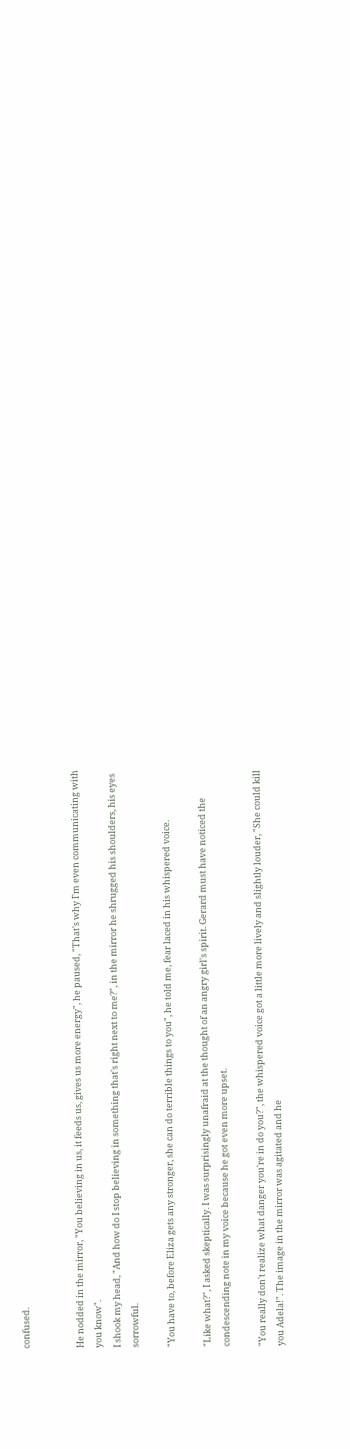confused.


He nodded in the mirror, "You believing in us, it feeds us, gives us more energy", he paused, "That's why I'm even communicating with you know".
I shook my head, "And how do I stop believing in something that's right next to me?", in the mirror he shrugged his shoulders, his eyes sorrowful.

"You have to, before Eliza gets any stronger, she can do terrible things to you", he told me, fear laced in his whispered voice.

"Like what?", I asked skeptically. I was surprisingly unafraid at the thought of an angry girl's spirit. Gerard must have noticed the condescending note in my voice because he got even more upset.

"You really don't realize what danger you're in do you?", the whispered voice got a little more lively and slightly louder, "She could kill you Adela!". The image in the mirror was agitated and he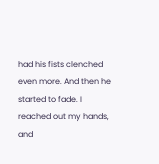had his fists clenched even more. And then he started to fade. I reached out my hands, and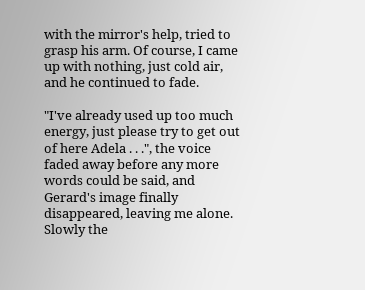with the mirror's help, tried to grasp his arm. Of course, I came up with nothing, just cold air, and he continued to fade.

"I've already used up too much energy, just please try to get out of here Adela . . .", the voice faded away before any more words could be said, and Gerard's image finally disappeared, leaving me alone. Slowly the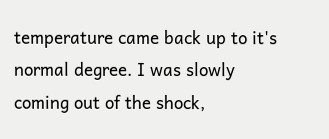temperature came back up to it's normal degree. I was slowly coming out of the shock,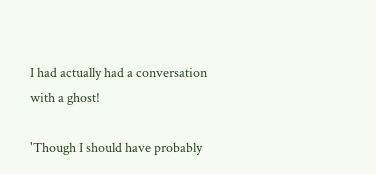I had actually had a conversation with a ghost!

'Though I should have probably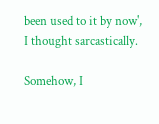been used to it by now', I thought sarcastically.

Somehow, I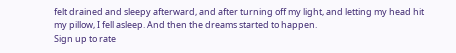felt drained and sleepy afterward, and after turning off my light, and letting my head hit my pillow, I fell asleep. And then the dreams started to happen.
Sign up to rate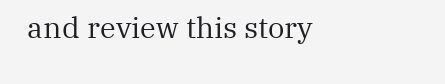and review this story